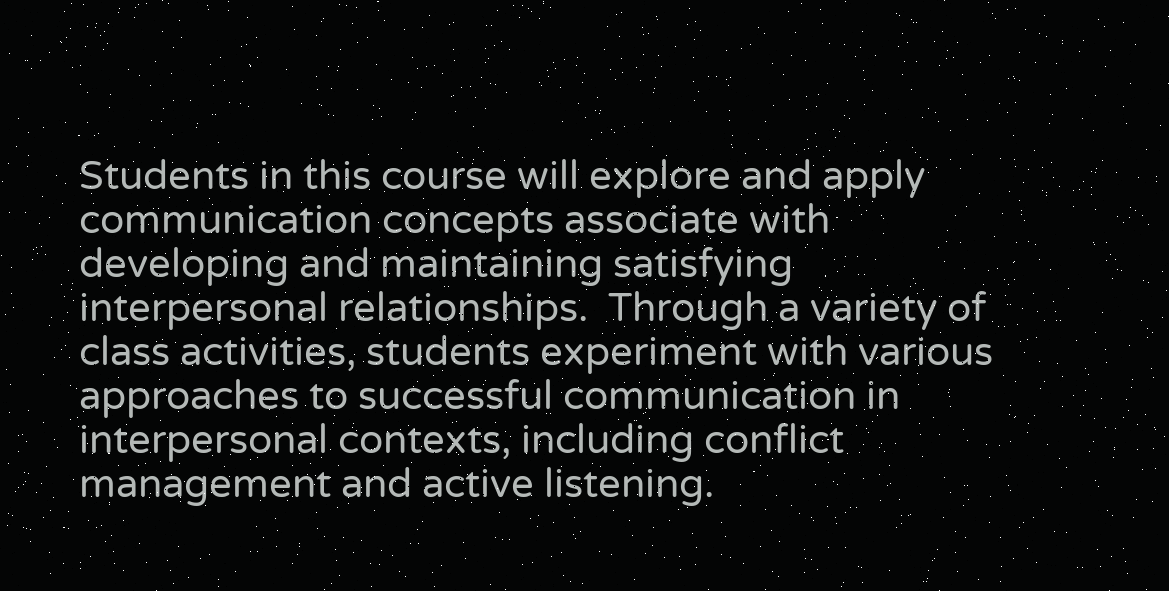Students in this course will explore and apply communication concepts associate with developing and maintaining satisfying interpersonal relationships.  Through a variety of class activities, students experiment with various approaches to successful communication in interpersonal contexts, including conflict management and active listening.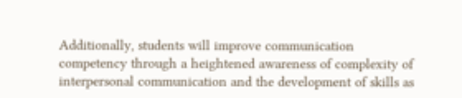Additionally, students will improve communication competency through a heightened awareness of complexity of interpersonal communication and the development of skills as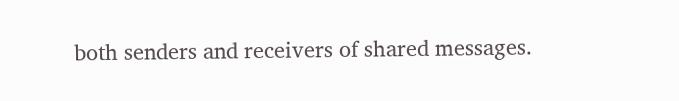both senders and receivers of shared messages.